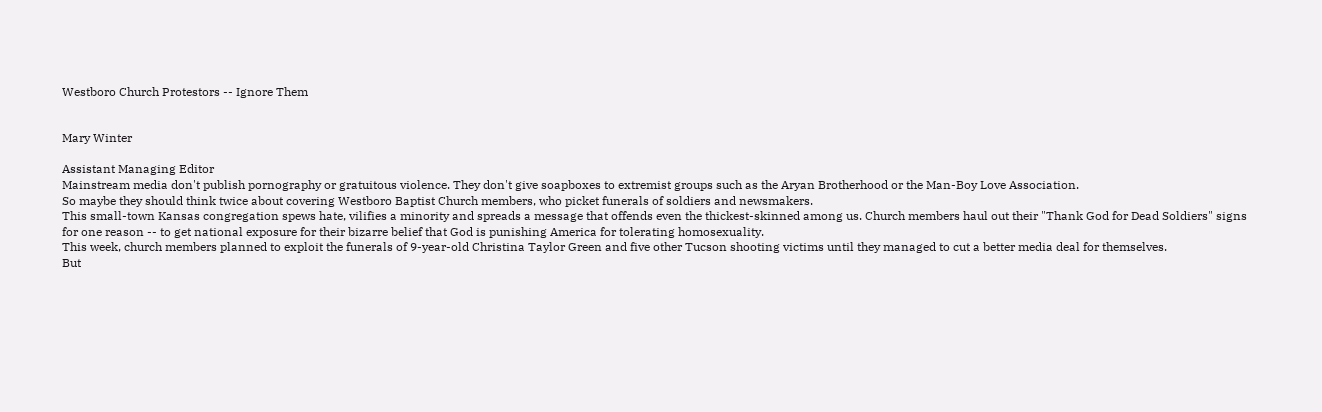Westboro Church Protestors -- Ignore Them


Mary Winter

Assistant Managing Editor
Mainstream media don't publish pornography or gratuitous violence. They don't give soapboxes to extremist groups such as the Aryan Brotherhood or the Man-Boy Love Association.
So maybe they should think twice about covering Westboro Baptist Church members, who picket funerals of soldiers and newsmakers.
This small-town Kansas congregation spews hate, vilifies a minority and spreads a message that offends even the thickest-skinned among us. Church members haul out their "Thank God for Dead Soldiers" signs for one reason -- to get national exposure for their bizarre belief that God is punishing America for tolerating homosexuality.
This week, church members planned to exploit the funerals of 9-year-old Christina Taylor Green and five other Tucson shooting victims until they managed to cut a better media deal for themselves.
But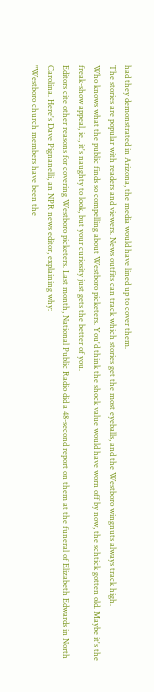had they demonstrated in Arizona, the media would have lined up to cover them.
The stories are popular with readers and viewers. News outfits can track which stories get the most eyeballs, and the Westboro wingnuts always track high.
Who knows what the public finds so compelling about Westboro picketers. You'd think the shock value would have worn off by now, the schtick gotten old. Maybe it's the freak-show appeal, ie., it's naughty to look, but your curiosity just gets the better of you.
Editors cite other reasons for covering Westboro picketers. Last month, National Public Radio did a 48-second report on them at the funeral of Elizabeth Edwards in North Carolina. Here's Dave Pignanelli, an NPR news editor, explaining why:
"Westboro church members have been the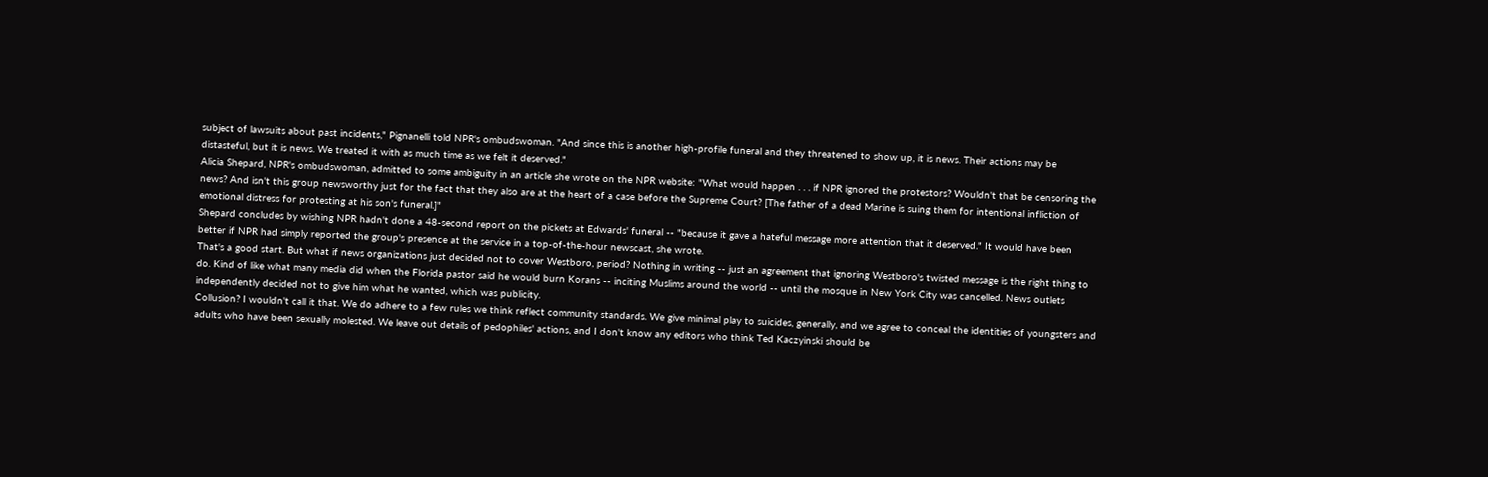subject of lawsuits about past incidents," Pignanelli told NPR's ombudswoman. "And since this is another high-profile funeral and they threatened to show up, it is news. Their actions may be distasteful, but it is news. We treated it with as much time as we felt it deserved."
Alicia Shepard, NPR's ombudswoman, admitted to some ambiguity in an article she wrote on the NPR website: "What would happen . . . if NPR ignored the protestors? Wouldn't that be censoring the news? And isn't this group newsworthy just for the fact that they also are at the heart of a case before the Supreme Court? [The father of a dead Marine is suing them for intentional infliction of emotional distress for protesting at his son's funeral.]"
Shepard concludes by wishing NPR hadn't done a 48-second report on the pickets at Edwards' funeral -- "because it gave a hateful message more attention that it deserved." It would have been better if NPR had simply reported the group's presence at the service in a top-of-the-hour newscast, she wrote.
That's a good start. But what if news organizations just decided not to cover Westboro, period? Nothing in writing -- just an agreement that ignoring Westboro's twisted message is the right thing to do. Kind of like what many media did when the Florida pastor said he would burn Korans -- inciting Muslims around the world -- until the mosque in New York City was cancelled. News outlets independently decided not to give him what he wanted, which was publicity.
Collusion? I wouldn't call it that. We do adhere to a few rules we think reflect community standards. We give minimal play to suicides, generally, and we agree to conceal the identities of youngsters and adults who have been sexually molested. We leave out details of pedophiles' actions, and I don't know any editors who think Ted Kaczyinski should be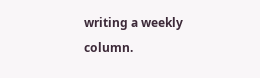writing a weekly column.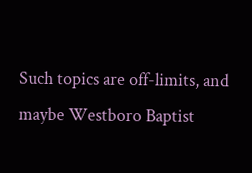Such topics are off-limits, and maybe Westboro Baptist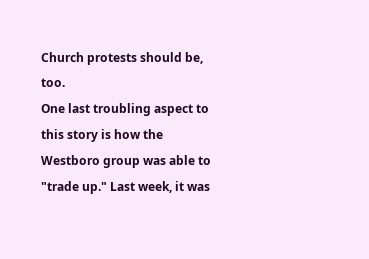Church protests should be, too.
One last troubling aspect to this story is how the Westboro group was able to "trade up." Last week, it was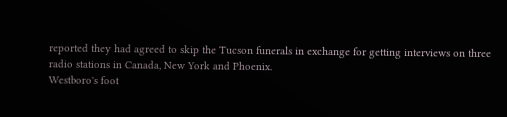reported they had agreed to skip the Tucson funerals in exchange for getting interviews on three radio stations in Canada, New York and Phoenix.
Westboro's foot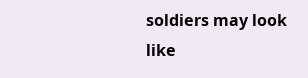soldiers may look like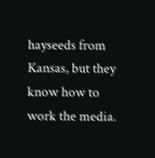hayseeds from Kansas, but they know how to work the media.